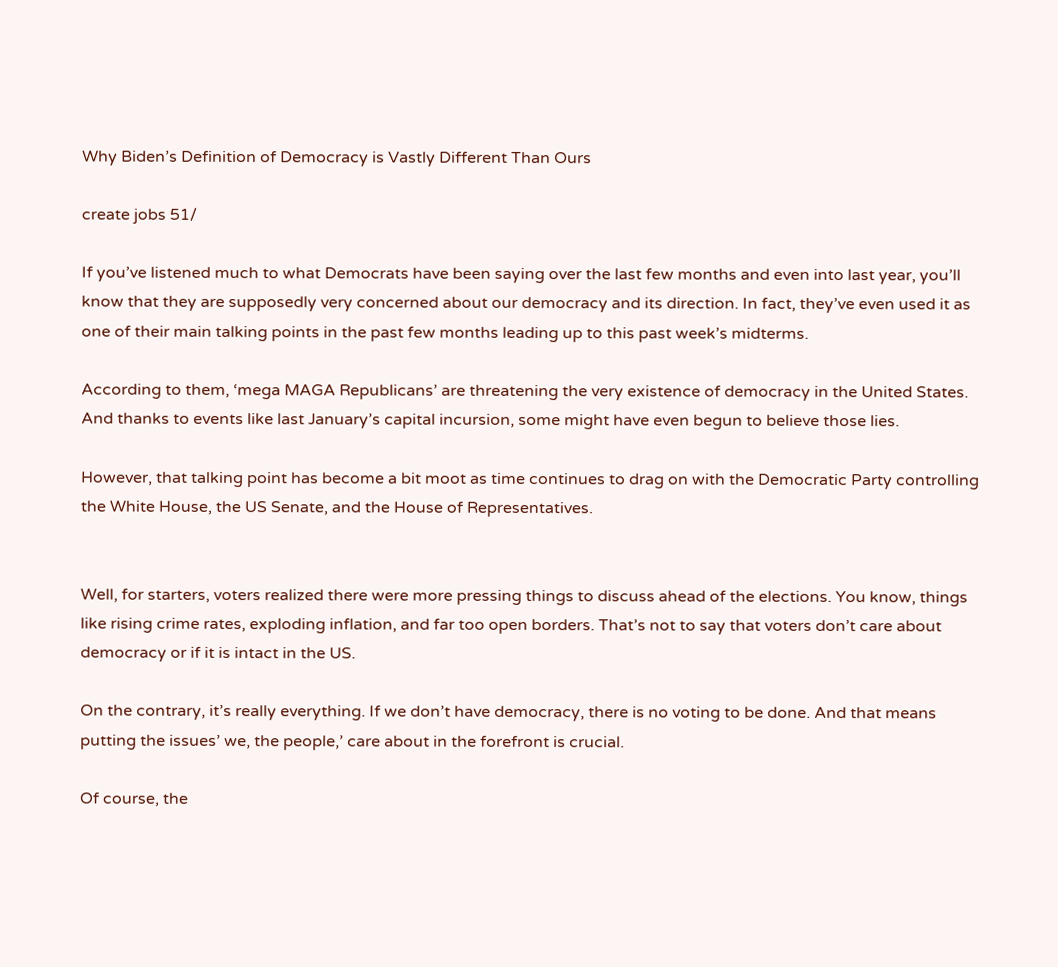Why Biden’s Definition of Democracy is Vastly Different Than Ours

create jobs 51/

If you’ve listened much to what Democrats have been saying over the last few months and even into last year, you’ll know that they are supposedly very concerned about our democracy and its direction. In fact, they’ve even used it as one of their main talking points in the past few months leading up to this past week’s midterms.

According to them, ‘mega MAGA Republicans’ are threatening the very existence of democracy in the United States. And thanks to events like last January’s capital incursion, some might have even begun to believe those lies.

However, that talking point has become a bit moot as time continues to drag on with the Democratic Party controlling the White House, the US Senate, and the House of Representatives.


Well, for starters, voters realized there were more pressing things to discuss ahead of the elections. You know, things like rising crime rates, exploding inflation, and far too open borders. That’s not to say that voters don’t care about democracy or if it is intact in the US.

On the contrary, it’s really everything. If we don’t have democracy, there is no voting to be done. And that means putting the issues’ we, the people,’ care about in the forefront is crucial.

Of course, the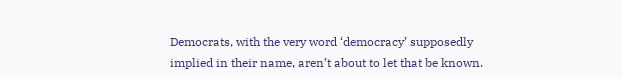Democrats, with the very word ‘democracy’ supposedly implied in their name, aren’t about to let that be known.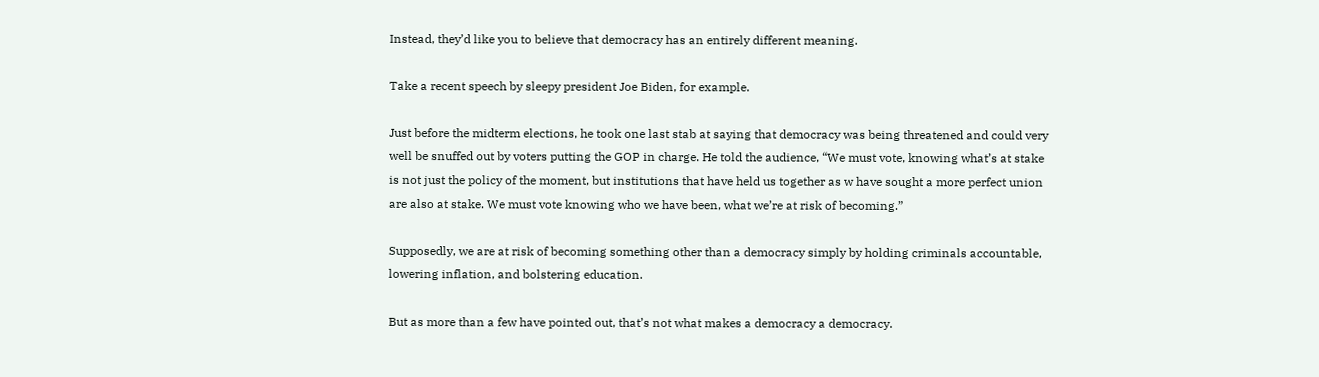Instead, they’d like you to believe that democracy has an entirely different meaning.

Take a recent speech by sleepy president Joe Biden, for example.

Just before the midterm elections, he took one last stab at saying that democracy was being threatened and could very well be snuffed out by voters putting the GOP in charge. He told the audience, “We must vote, knowing what’s at stake is not just the policy of the moment, but institutions that have held us together as w have sought a more perfect union are also at stake. We must vote knowing who we have been, what we’re at risk of becoming.”

Supposedly, we are at risk of becoming something other than a democracy simply by holding criminals accountable, lowering inflation, and bolstering education.

But as more than a few have pointed out, that’s not what makes a democracy a democracy.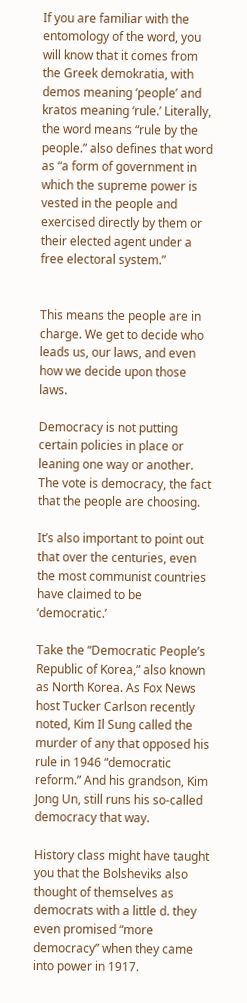If you are familiar with the entomology of the word, you will know that it comes from the Greek demokratia, with demos meaning ‘people’ and kratos meaning ‘rule.’ Literally, the word means “rule by the people.” also defines that word as “a form of government in which the supreme power is vested in the people and exercised directly by them or their elected agent under a free electoral system.”


This means the people are in charge. We get to decide who leads us, our laws, and even how we decide upon those laws.

Democracy is not putting certain policies in place or leaning one way or another. The vote is democracy, the fact that the people are choosing.

It’s also important to point out that over the centuries, even the most communist countries have claimed to be ‘democratic.’

Take the “Democratic People’s Republic of Korea,” also known as North Korea. As Fox News host Tucker Carlson recently noted, Kim Il Sung called the murder of any that opposed his rule in 1946 “democratic reform.” And his grandson, Kim Jong Un, still runs his so-called democracy that way.

History class might have taught you that the Bolsheviks also thought of themselves as democrats with a little d. they even promised “more democracy” when they came into power in 1917.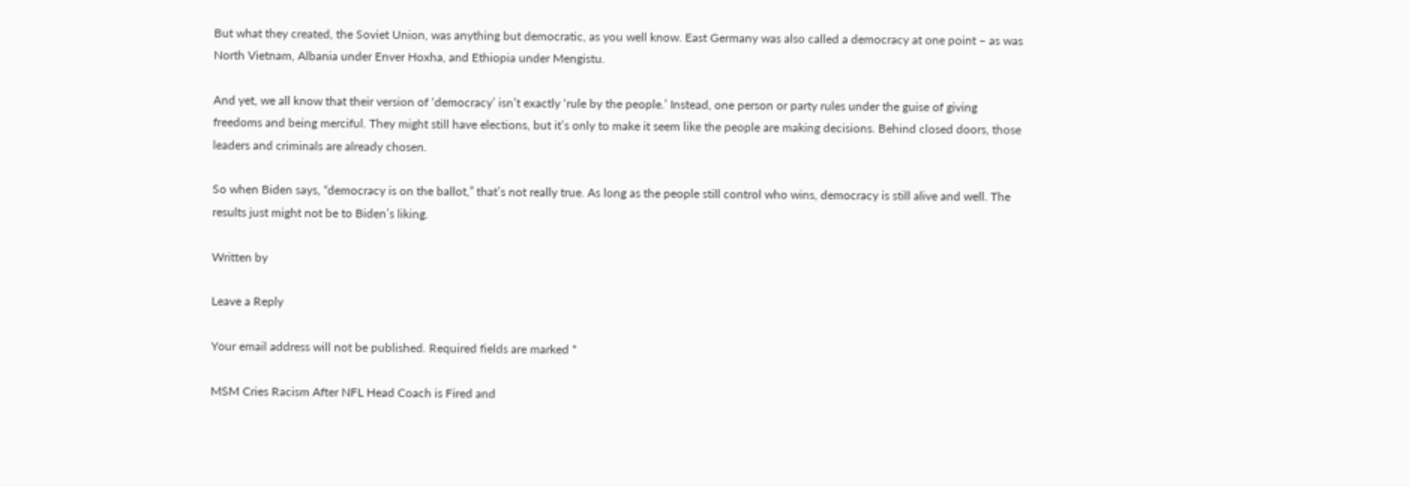But what they created, the Soviet Union, was anything but democratic, as you well know. East Germany was also called a democracy at one point – as was North Vietnam, Albania under Enver Hoxha, and Ethiopia under Mengistu.

And yet, we all know that their version of ‘democracy’ isn’t exactly ‘rule by the people.’ Instead, one person or party rules under the guise of giving freedoms and being merciful. They might still have elections, but it’s only to make it seem like the people are making decisions. Behind closed doors, those leaders and criminals are already chosen.

So when Biden says, “democracy is on the ballot,” that’s not really true. As long as the people still control who wins, democracy is still alive and well. The results just might not be to Biden’s liking.

Written by

Leave a Reply

Your email address will not be published. Required fields are marked *

MSM Cries Racism After NFL Head Coach is Fired and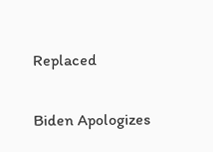Replaced

Biden Apologizes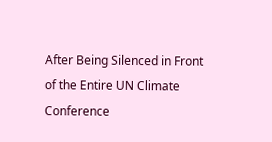After Being Silenced in Front of the Entire UN Climate Conference